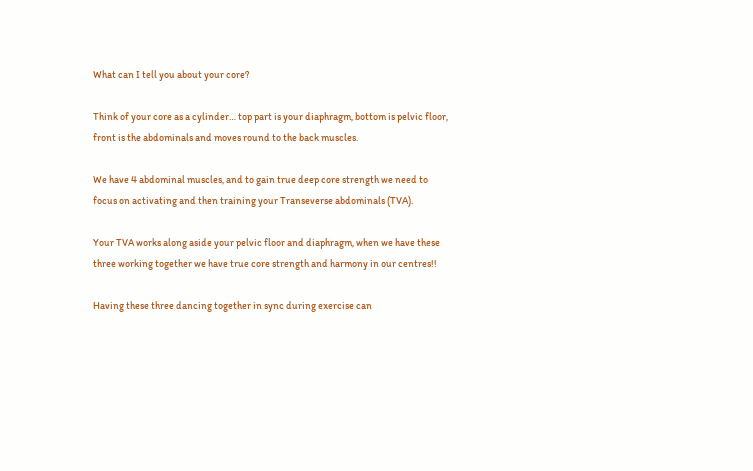What can I tell you about your core?

Think of your core as a cylinder… top part is your diaphragm, bottom is pelvic floor, front is the abdominals and moves round to the back muscles.

We have 4 abdominal muscles, and to gain true deep core strength we need to focus on activating and then training your Transeverse abdominals (TVA).

Your TVA works along aside your pelvic floor and diaphragm, when we have these three working together we have true core strength and harmony in our centres!!

Having these three dancing together in sync during exercise can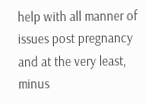help with all manner of issues post pregnancy and at the very least, minus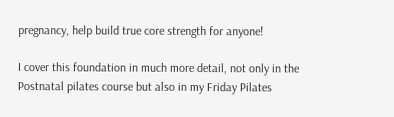pregnancy, help build true core strength for anyone!

I cover this foundation in much more detail, not only in the Postnatal pilates course but also in my Friday Pilates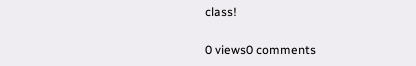class!

0 views0 comments